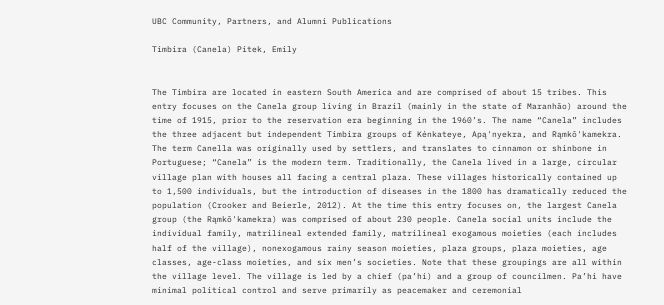UBC Community, Partners, and Alumni Publications

Timbira (Canela) Pitek, Emily


The Timbira are located in eastern South America and are comprised of about 15 tribes. This entry focuses on the Canela group living in Brazil (mainly in the state of Maranhão) around the time of 1915, prior to the reservation era beginning in the 1960’s. The name “Canela” includes the three adjacent but independent Timbira groups of Kénkateye, Apą'nyekra, and Rąmkō'kamekra. The term Canella was originally used by settlers, and translates to cinnamon or shinbone in Portuguese; “Canela” is the modern term. Traditionally, the Canela lived in a large, circular village plan with houses all facing a central plaza. These villages historically contained up to 1,500 individuals, but the introduction of diseases in the 1800 has dramatically reduced the population (Crooker and Beierle, 2012). At the time this entry focuses on, the largest Canela group (the Rąmkō'kamekra) was comprised of about 230 people. Canela social units include the individual family, matrilineal extended family, matrilineal exogamous moieties (each includes half of the village), nonexogamous rainy season moieties, plaza groups, plaza moieties, age classes, age-class moieties, and six men’s societies. Note that these groupings are all within the village level. The village is led by a chief (pa’hi) and a group of councilmen. Pa’hi have minimal political control and serve primarily as peacemaker and ceremonial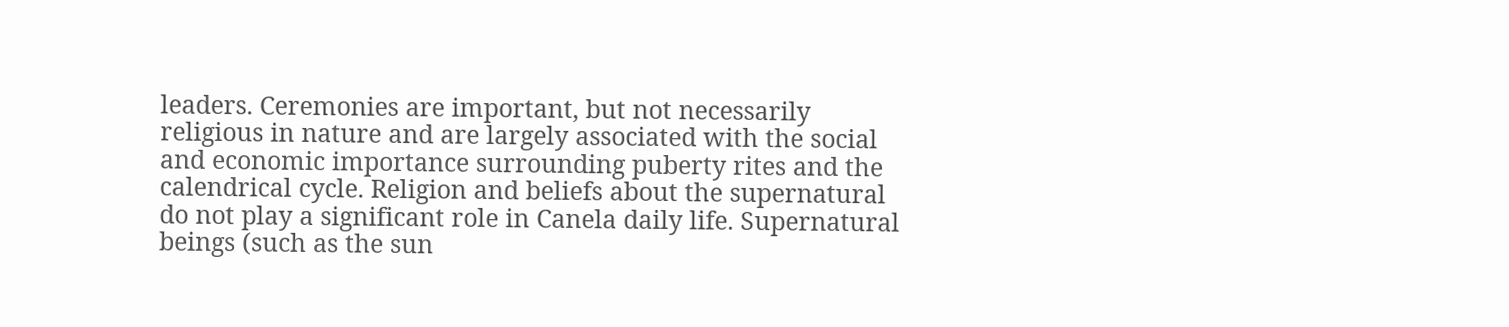leaders. Ceremonies are important, but not necessarily religious in nature and are largely associated with the social and economic importance surrounding puberty rites and the calendrical cycle. Religion and beliefs about the supernatural do not play a significant role in Canela daily life. Supernatural beings (such as the sun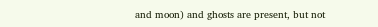and moon) and ghosts are present, but not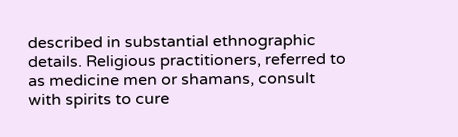described in substantial ethnographic details. Religious practitioners, referred to as medicine men or shamans, consult with spirits to cure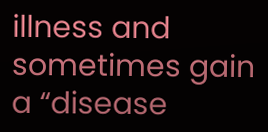illness and sometimes gain a “disease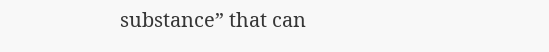substance” that can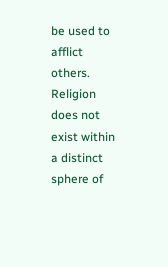be used to afflict others. Religion does not exist within a distinct sphere of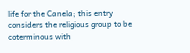life for the Canela; this entry considers the religious group to be coterminous with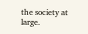the society at large.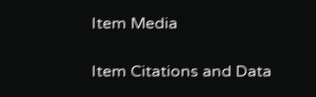Item Media

Item Citations and Data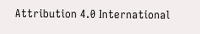Attribution 4.0 International